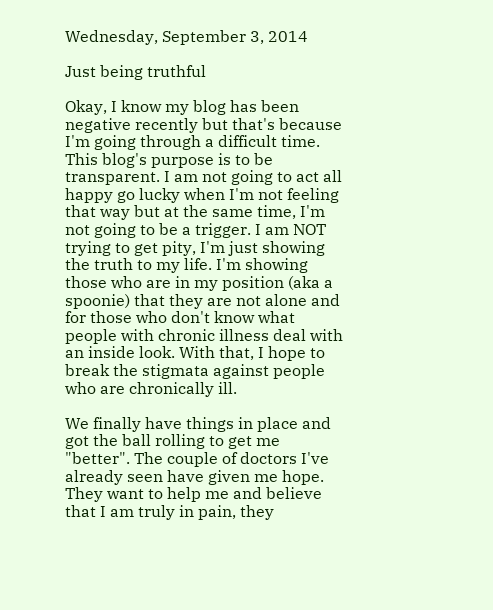Wednesday, September 3, 2014

Just being truthful

Okay, I know my blog has been negative recently but that's because I'm going through a difficult time. This blog's purpose is to be transparent. I am not going to act all happy go lucky when I'm not feeling that way but at the same time, I'm not going to be a trigger. I am NOT trying to get pity, I'm just showing the truth to my life. I'm showing those who are in my position (aka a spoonie) that they are not alone and for those who don't know what people with chronic illness deal with an inside look. With that, I hope to break the stigmata against people who are chronically ill.

We finally have things in place and got the ball rolling to get me "better". The couple of doctors I've already seen have given me hope. They want to help me and believe that I am truly in pain, they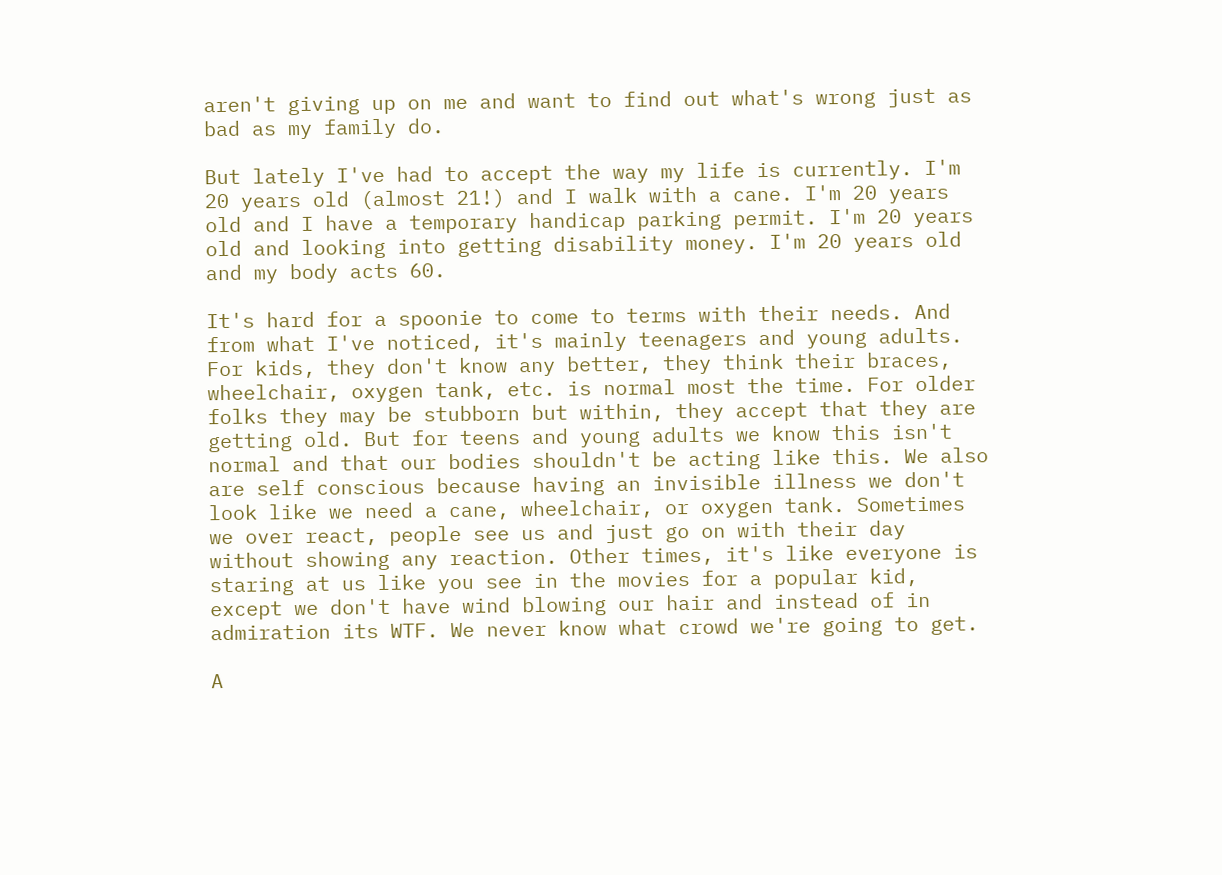aren't giving up on me and want to find out what's wrong just as bad as my family do.

But lately I've had to accept the way my life is currently. I'm 20 years old (almost 21!) and I walk with a cane. I'm 20 years old and I have a temporary handicap parking permit. I'm 20 years old and looking into getting disability money. I'm 20 years old and my body acts 60.

It's hard for a spoonie to come to terms with their needs. And from what I've noticed, it's mainly teenagers and young adults. For kids, they don't know any better, they think their braces, wheelchair, oxygen tank, etc. is normal most the time. For older folks they may be stubborn but within, they accept that they are getting old. But for teens and young adults we know this isn't normal and that our bodies shouldn't be acting like this. We also are self conscious because having an invisible illness we don't look like we need a cane, wheelchair, or oxygen tank. Sometimes we over react, people see us and just go on with their day without showing any reaction. Other times, it's like everyone is staring at us like you see in the movies for a popular kid, except we don't have wind blowing our hair and instead of in admiration its WTF. We never know what crowd we're going to get.

A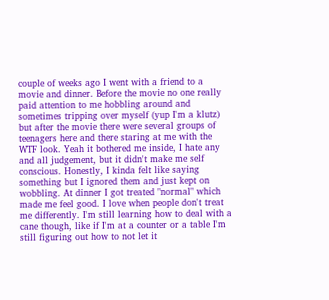couple of weeks ago I went with a friend to a movie and dinner. Before the movie no one really paid attention to me hobbling around and sometimes tripping over myself (yup I'm a klutz) but after the movie there were several groups of teenagers here and there staring at me with the WTF look. Yeah it bothered me inside, I hate any and all judgement, but it didn't make me self conscious. Honestly, I kinda felt like saying something but I ignored them and just kept on wobbling. At dinner I got treated "normal" which made me feel good. I love when people don't treat me differently. I'm still learning how to deal with a cane though, like if I'm at a counter or a table I'm still figuring out how to not let it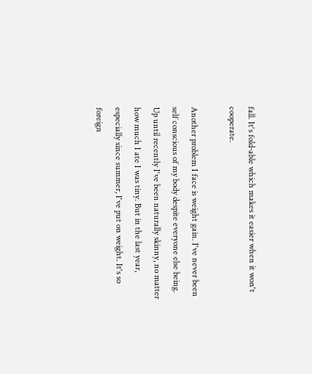fall. It's fold-able which makes it easier when it won't cooperate.

Another problem I face is weight gain. I've never been self conscious of my body despite everyone else being. Up until recently I've been naturally skinny, no matter how much I ate I was tiny. But in the last year, especially since summer, I've put on weight. It's so foreign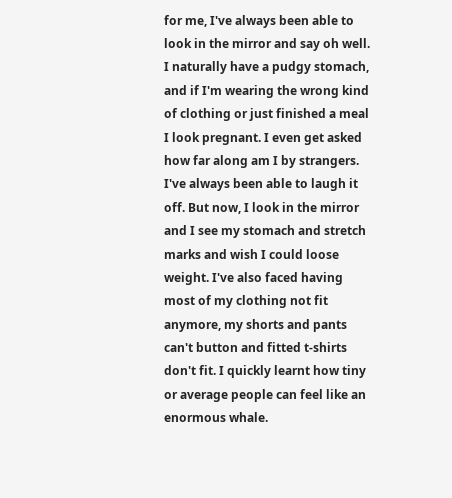for me, I've always been able to look in the mirror and say oh well. I naturally have a pudgy stomach, and if I'm wearing the wrong kind of clothing or just finished a meal I look pregnant. I even get asked how far along am I by strangers. I've always been able to laugh it off. But now, I look in the mirror and I see my stomach and stretch marks and wish I could loose weight. I've also faced having most of my clothing not fit anymore, my shorts and pants can't button and fitted t-shirts don't fit. I quickly learnt how tiny or average people can feel like an enormous whale.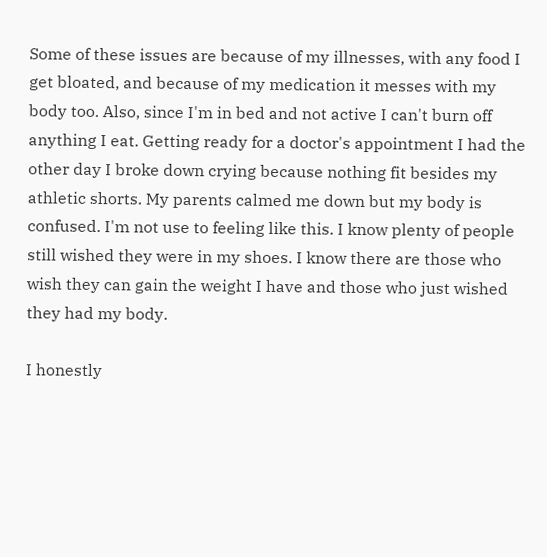Some of these issues are because of my illnesses, with any food I get bloated, and because of my medication it messes with my body too. Also, since I'm in bed and not active I can't burn off anything I eat. Getting ready for a doctor's appointment I had the other day I broke down crying because nothing fit besides my athletic shorts. My parents calmed me down but my body is confused. I'm not use to feeling like this. I know plenty of people still wished they were in my shoes. I know there are those who wish they can gain the weight I have and those who just wished they had my body.

I honestly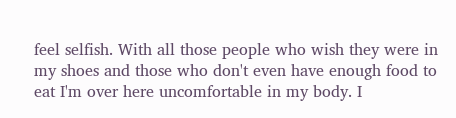feel selfish. With all those people who wish they were in my shoes and those who don't even have enough food to eat I'm over here uncomfortable in my body. I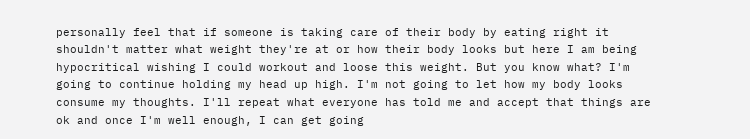personally feel that if someone is taking care of their body by eating right it shouldn't matter what weight they're at or how their body looks but here I am being hypocritical wishing I could workout and loose this weight. But you know what? I'm going to continue holding my head up high. I'm not going to let how my body looks consume my thoughts. I'll repeat what everyone has told me and accept that things are ok and once I'm well enough, I can get going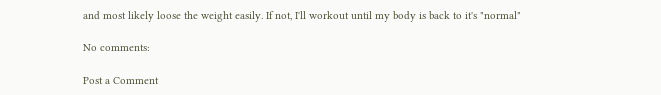and most likely loose the weight easily. If not, I'll workout until my body is back to it's "normal"

No comments:

Post a Comment